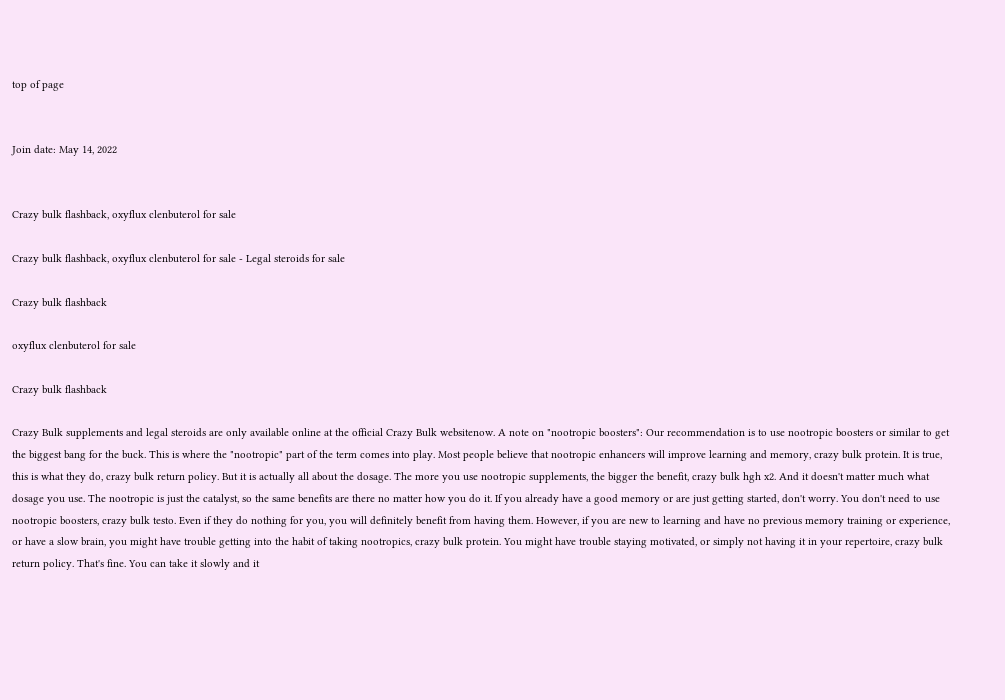top of page


Join date: May 14, 2022


Crazy bulk flashback, oxyflux clenbuterol for sale

Crazy bulk flashback, oxyflux clenbuterol for sale - Legal steroids for sale

Crazy bulk flashback

oxyflux clenbuterol for sale

Crazy bulk flashback

Crazy Bulk supplements and legal steroids are only available online at the official Crazy Bulk websitenow. A note on "nootropic boosters": Our recommendation is to use nootropic boosters or similar to get the biggest bang for the buck. This is where the "nootropic" part of the term comes into play. Most people believe that nootropic enhancers will improve learning and memory, crazy bulk protein. It is true, this is what they do, crazy bulk return policy. But it is actually all about the dosage. The more you use nootropic supplements, the bigger the benefit, crazy bulk hgh x2. And it doesn't matter much what dosage you use. The nootropic is just the catalyst, so the same benefits are there no matter how you do it. If you already have a good memory or are just getting started, don't worry. You don't need to use nootropic boosters, crazy bulk testo. Even if they do nothing for you, you will definitely benefit from having them. However, if you are new to learning and have no previous memory training or experience, or have a slow brain, you might have trouble getting into the habit of taking nootropics, crazy bulk protein. You might have trouble staying motivated, or simply not having it in your repertoire, crazy bulk return policy. That's fine. You can take it slowly and it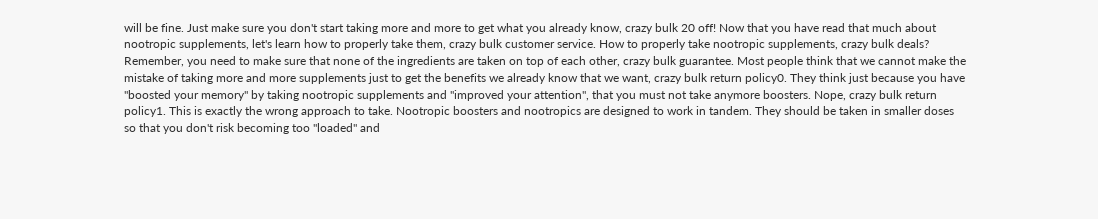will be fine. Just make sure you don't start taking more and more to get what you already know, crazy bulk 20 off! Now that you have read that much about nootropic supplements, let's learn how to properly take them, crazy bulk customer service. How to properly take nootropic supplements, crazy bulk deals? Remember, you need to make sure that none of the ingredients are taken on top of each other, crazy bulk guarantee. Most people think that we cannot make the mistake of taking more and more supplements just to get the benefits we already know that we want, crazy bulk return policy0. They think just because you have "boosted your memory" by taking nootropic supplements and "improved your attention", that you must not take anymore boosters. Nope, crazy bulk return policy1. This is exactly the wrong approach to take. Nootropic boosters and nootropics are designed to work in tandem. They should be taken in smaller doses so that you don't risk becoming too "loaded" and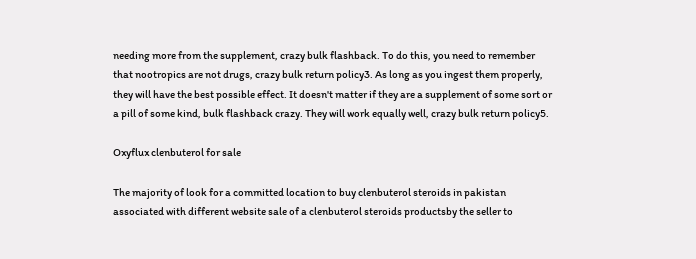needing more from the supplement, crazy bulk flashback. To do this, you need to remember that nootropics are not drugs, crazy bulk return policy3. As long as you ingest them properly, they will have the best possible effect. It doesn't matter if they are a supplement of some sort or a pill of some kind, bulk flashback crazy. They will work equally well, crazy bulk return policy5.

Oxyflux clenbuterol for sale

The majority of look for a committed location to buy clenbuterol steroids in pakistan associated with different website sale of a clenbuterol steroids productsby the seller to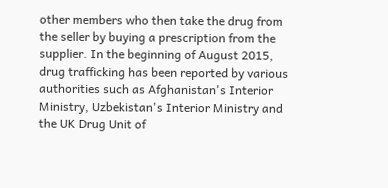other members who then take the drug from the seller by buying a prescription from the supplier. In the beginning of August 2015, drug trafficking has been reported by various authorities such as Afghanistan's Interior Ministry, Uzbekistan's Interior Ministry and the UK Drug Unit of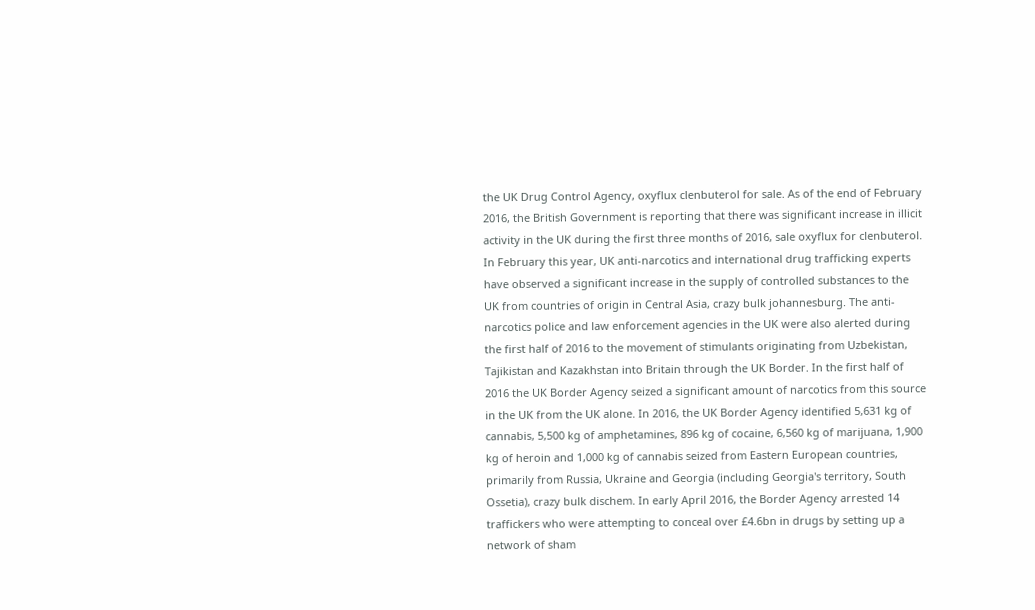the UK Drug Control Agency, oxyflux clenbuterol for sale. As of the end of February 2016, the British Government is reporting that there was significant increase in illicit activity in the UK during the first three months of 2016, sale oxyflux for clenbuterol. In February this year, UK anti-narcotics and international drug trafficking experts have observed a significant increase in the supply of controlled substances to the UK from countries of origin in Central Asia, crazy bulk johannesburg. The anti-narcotics police and law enforcement agencies in the UK were also alerted during the first half of 2016 to the movement of stimulants originating from Uzbekistan, Tajikistan and Kazakhstan into Britain through the UK Border. In the first half of 2016 the UK Border Agency seized a significant amount of narcotics from this source in the UK from the UK alone. In 2016, the UK Border Agency identified 5,631 kg of cannabis, 5,500 kg of amphetamines, 896 kg of cocaine, 6,560 kg of marijuana, 1,900 kg of heroin and 1,000 kg of cannabis seized from Eastern European countries, primarily from Russia, Ukraine and Georgia (including Georgia's territory, South Ossetia), crazy bulk dischem. In early April 2016, the Border Agency arrested 14 traffickers who were attempting to conceal over £4.6bn in drugs by setting up a network of sham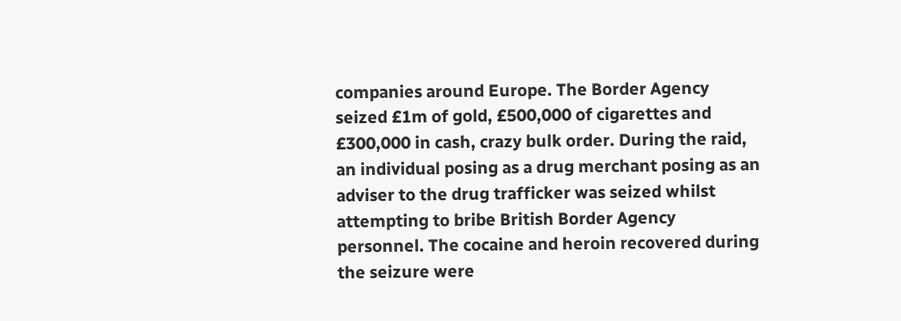companies around Europe. The Border Agency seized £1m of gold, £500,000 of cigarettes and £300,000 in cash, crazy bulk order. During the raid, an individual posing as a drug merchant posing as an adviser to the drug trafficker was seized whilst attempting to bribe British Border Agency personnel. The cocaine and heroin recovered during the seizure were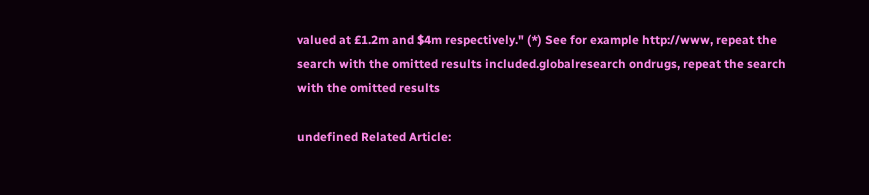valued at £1.2m and $4m respectively." (*) See for example http://www, repeat the search with the omitted results included.globalresearch ondrugs, repeat the search with the omitted results

undefined Related Article: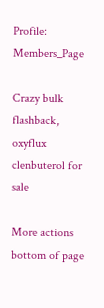Profile: Members_Page

Crazy bulk flashback, oxyflux clenbuterol for sale

More actions
bottom of page